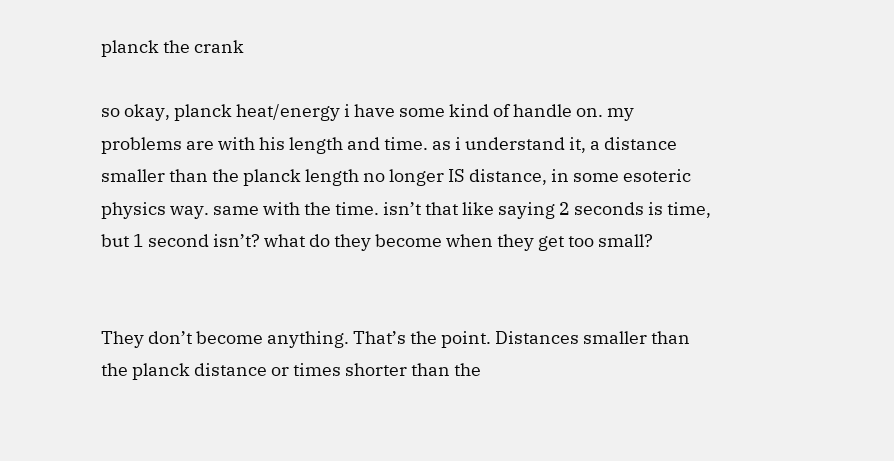planck the crank

so okay, planck heat/energy i have some kind of handle on. my problems are with his length and time. as i understand it, a distance smaller than the planck length no longer IS distance, in some esoteric physics way. same with the time. isn’t that like saying 2 seconds is time, but 1 second isn’t? what do they become when they get too small?


They don’t become anything. That’s the point. Distances smaller than the planck distance or times shorter than the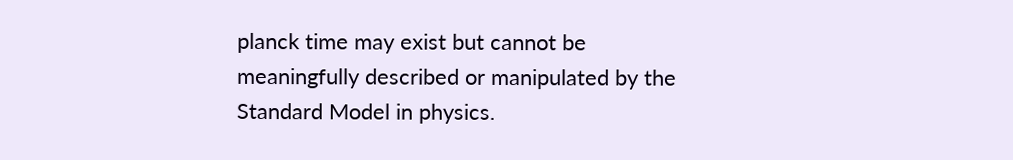planck time may exist but cannot be meaningfully described or manipulated by the Standard Model in physics.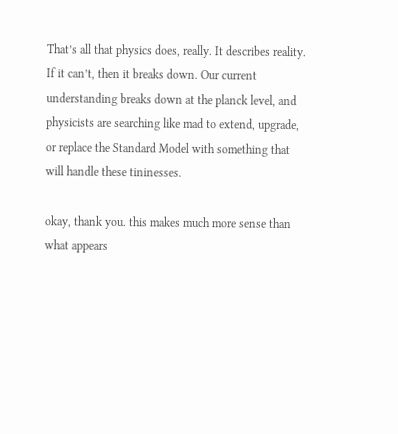That’s all that physics does, really. It describes reality. If it can’t, then it breaks down. Our current understanding breaks down at the planck level, and physicists are searching like mad to extend, upgrade, or replace the Standard Model with something that will handle these tininesses.

okay, thank you. this makes much more sense than what appears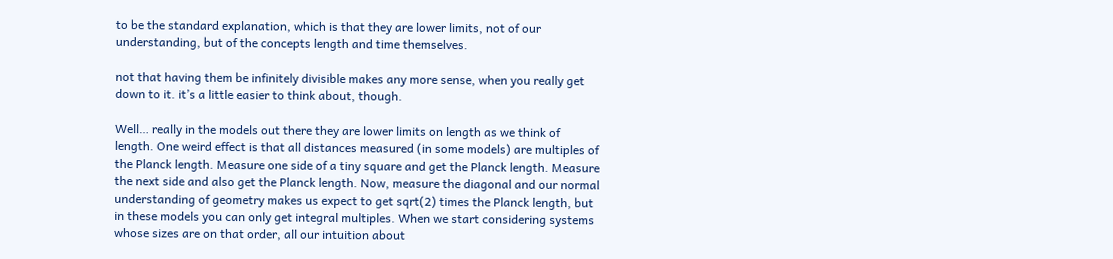to be the standard explanation, which is that they are lower limits, not of our understanding, but of the concepts length and time themselves.

not that having them be infinitely divisible makes any more sense, when you really get down to it. it’s a little easier to think about, though.

Well… really in the models out there they are lower limits on length as we think of length. One weird effect is that all distances measured (in some models) are multiples of the Planck length. Measure one side of a tiny square and get the Planck length. Measure the next side and also get the Planck length. Now, measure the diagonal and our normal understanding of geometry makes us expect to get sqrt(2) times the Planck length, but in these models you can only get integral multiples. When we start considering systems whose sizes are on that order, all our intuition about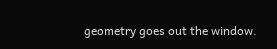geometry goes out the window.